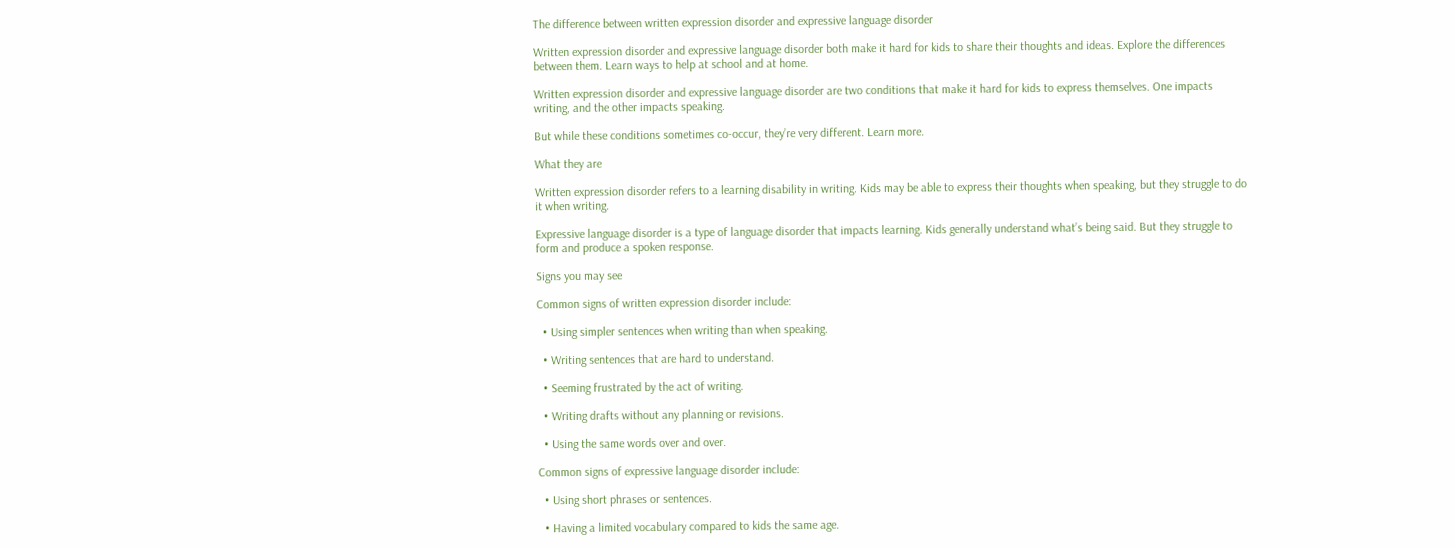The difference between written expression disorder and expressive language disorder

Written expression disorder and expressive language disorder both make it hard for kids to share their thoughts and ideas. Explore the differences between them. Learn ways to help at school and at home.

Written expression disorder and expressive language disorder are two conditions that make it hard for kids to express themselves. One impacts writing, and the other impacts speaking.

But while these conditions sometimes co-occur, they’re very different. Learn more.

What they are

Written expression disorder refers to a learning disability in writing. Kids may be able to express their thoughts when speaking, but they struggle to do it when writing.

Expressive language disorder is a type of language disorder that impacts learning. Kids generally understand what’s being said. But they struggle to form and produce a spoken response.

Signs you may see

Common signs of written expression disorder include:

  • Using simpler sentences when writing than when speaking.

  • Writing sentences that are hard to understand.

  • Seeming frustrated by the act of writing.

  • Writing drafts without any planning or revisions.

  • Using the same words over and over.

Common signs of expressive language disorder include:

  • Using short phrases or sentences.

  • Having a limited vocabulary compared to kids the same age.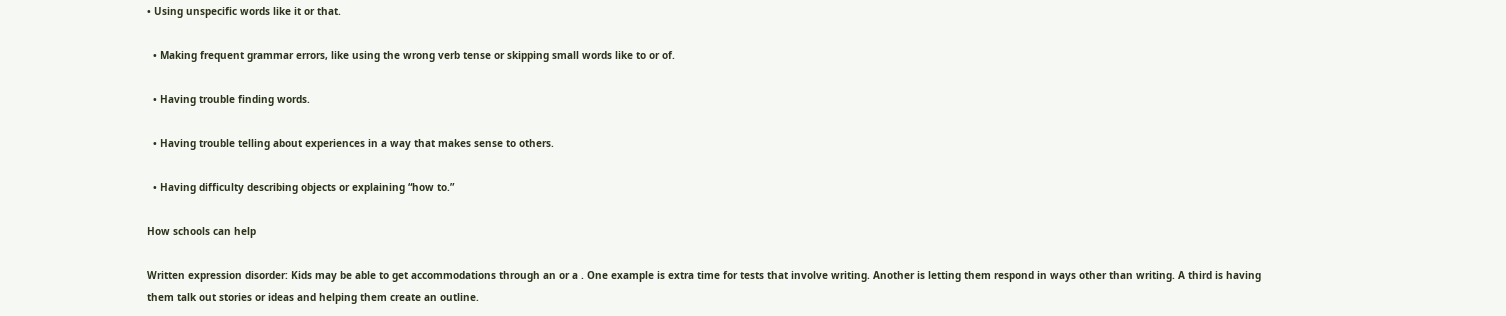• Using unspecific words like it or that.

  • Making frequent grammar errors, like using the wrong verb tense or skipping small words like to or of.

  • Having trouble finding words.

  • Having trouble telling about experiences in a way that makes sense to others.

  • Having difficulty describing objects or explaining “how to.”

How schools can help

Written expression disorder: Kids may be able to get accommodations through an or a . One example is extra time for tests that involve writing. Another is letting them respond in ways other than writing. A third is having them talk out stories or ideas and helping them create an outline.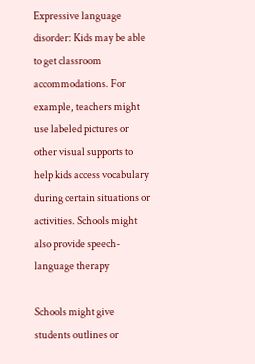Expressive language disorder: Kids may be able to get classroom accommodations. For example, teachers might use labeled pictures or other visual supports to help kids access vocabulary during certain situations or activities. Schools might also provide speech-language therapy

Schools might give students outlines or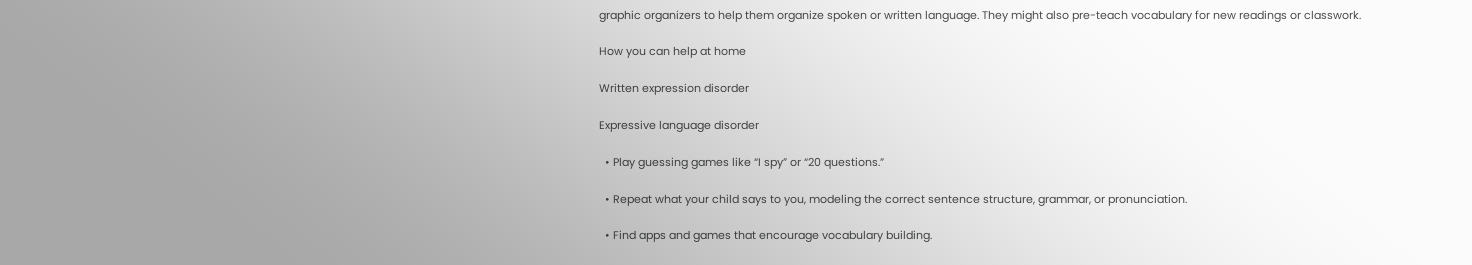graphic organizers to help them organize spoken or written language. They might also pre-teach vocabulary for new readings or classwork.

How you can help at home

Written expression disorder

Expressive language disorder

  • Play guessing games like “I spy” or “20 questions.”

  • Repeat what your child says to you, modeling the correct sentence structure, grammar, or pronunciation.

  • Find apps and games that encourage vocabulary building.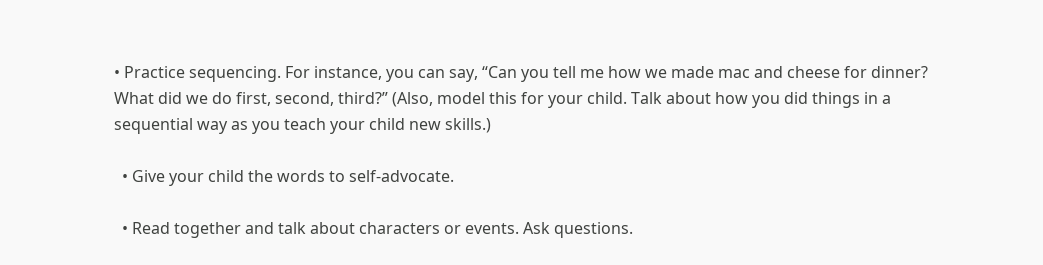• Practice sequencing. For instance, you can say, “Can you tell me how we made mac and cheese for dinner? What did we do first, second, third?” (Also, model this for your child. Talk about how you did things in a sequential way as you teach your child new skills.)

  • Give your child the words to self-advocate.

  • Read together and talk about characters or events. Ask questions.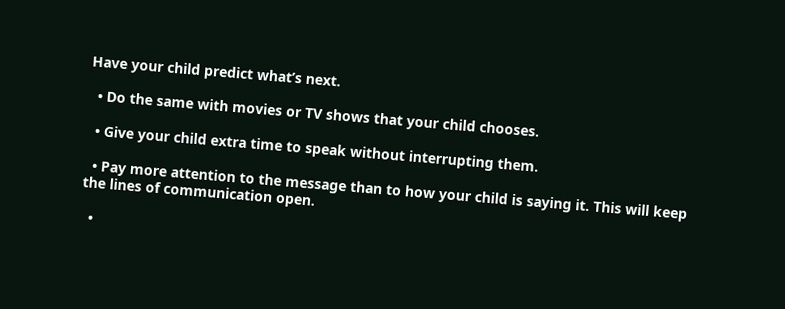Have your child predict what’s next.

  • Do the same with movies or TV shows that your child chooses.

  • Give your child extra time to speak without interrupting them.

  • Pay more attention to the message than to how your child is saying it. This will keep the lines of communication open.

  •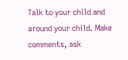Talk to your child and around your child. Make comments, ask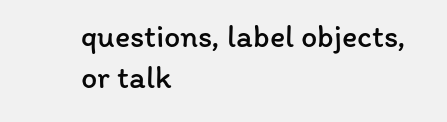questions, label objects, or talk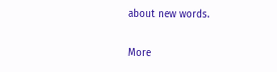about new words.

More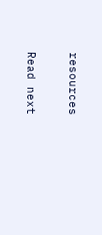resources


Read next